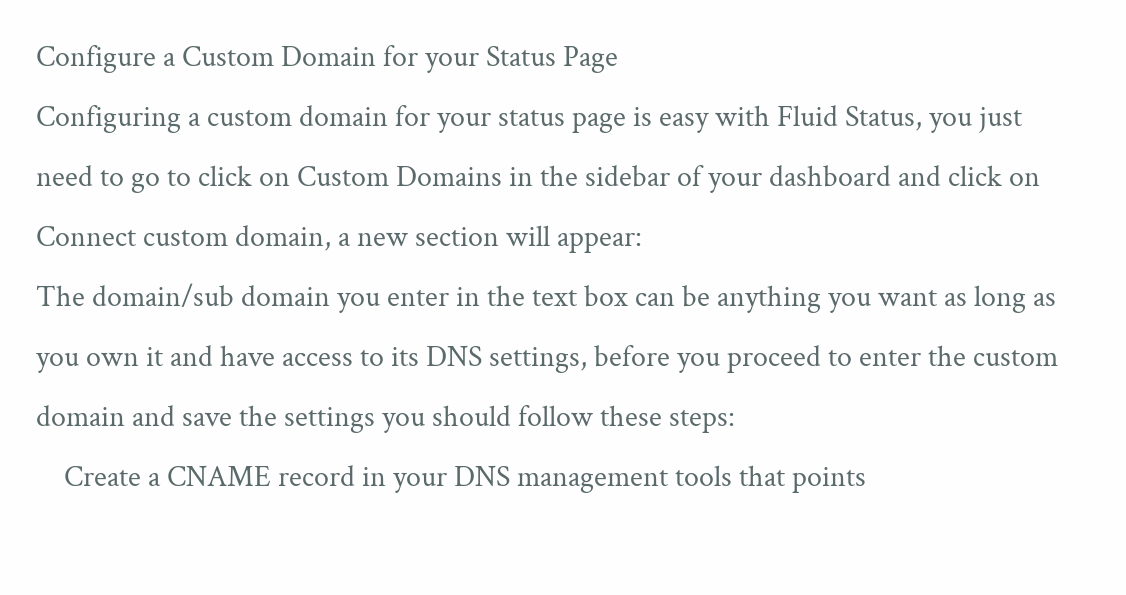Configure a Custom Domain for your Status Page
Configuring a custom domain for your status page is easy with Fluid Status, you just need to go to click on Custom Domains in the sidebar of your dashboard and click on Connect custom domain, a new section will appear:
The domain/sub domain you enter in the text box can be anything you want as long as you own it and have access to its DNS settings, before you proceed to enter the custom domain and save the settings you should follow these steps:
    Create a CNAME record in your DNS management tools that points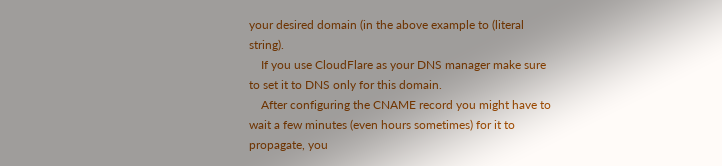your desired domain (in the above example to (literal string).
    If you use CloudFlare as your DNS manager make sure to set it to DNS only for this domain.
    After configuring the CNAME record you might have to wait a few minutes (even hours sometimes) for it to propagate, you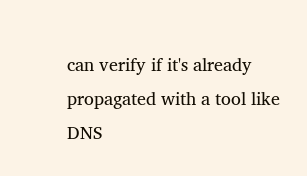can verify if it's already propagated with a tool like DNS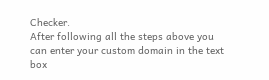Checker.
After following all the steps above you can enter your custom domain in the text box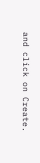and click on Create.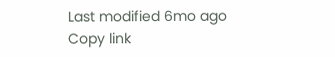Last modified 6mo ago
Copy link